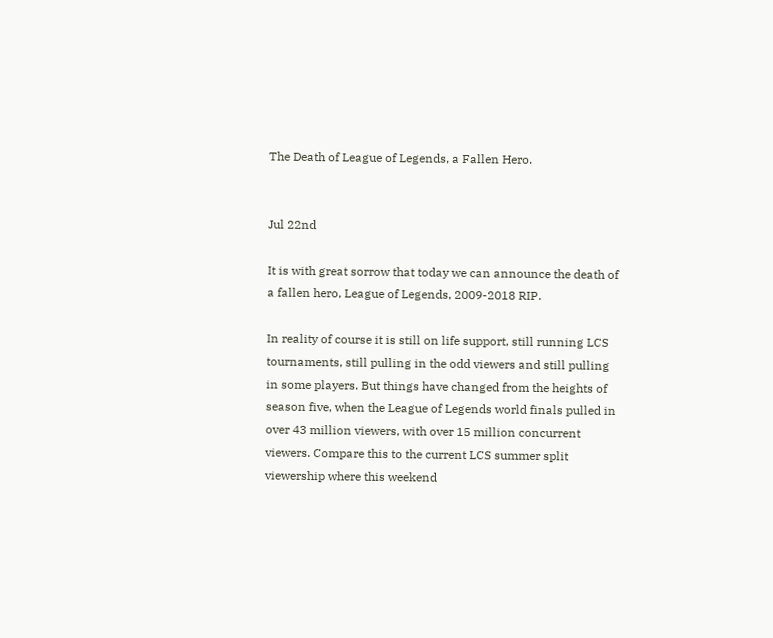The Death of League of Legends, a Fallen Hero.


Jul 22nd

It is with great sorrow that today we can announce the death of a fallen hero, League of Legends, 2009-2018 RIP.

In reality of course it is still on life support, still running LCS tournaments, still pulling in the odd viewers and still pulling in some players. But things have changed from the heights of season five, when the League of Legends world finals pulled in over 43 million viewers, with over 15 million concurrent viewers. Compare this to the current LCS summer split viewership where this weekend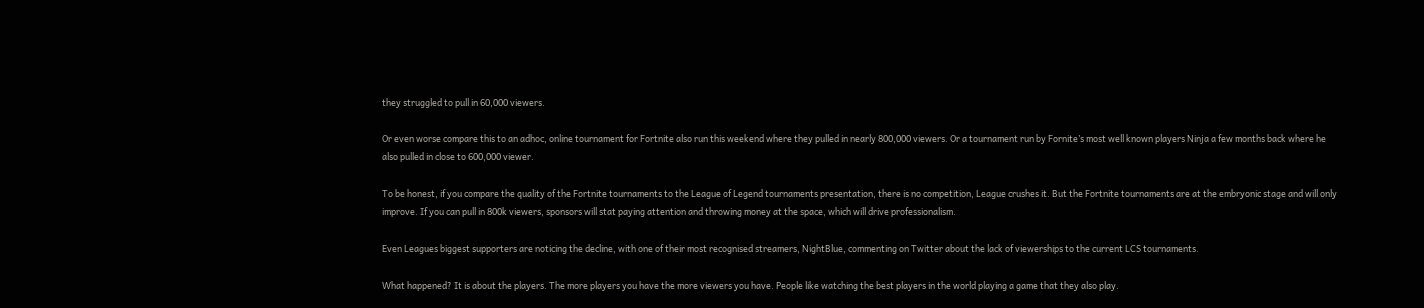they struggled to pull in 60,000 viewers.

Or even worse compare this to an adhoc, online tournament for Fortnite also run this weekend where they pulled in nearly 800,000 viewers. Or a tournament run by Fornite’s most well known players Ninja a few months back where he also pulled in close to 600,000 viewer.

To be honest, if you compare the quality of the Fortnite tournaments to the League of Legend tournaments presentation, there is no competition, League crushes it. But the Fortnite tournaments are at the embryonic stage and will only improve. If you can pull in 800k viewers, sponsors will stat paying attention and throwing money at the space, which will drive professionalism.

Even Leagues biggest supporters are noticing the decline, with one of their most recognised streamers, NightBlue, commenting on Twitter about the lack of viewerships to the current LCS tournaments.

What happened? It is about the players. The more players you have the more viewers you have. People like watching the best players in the world playing a game that they also play.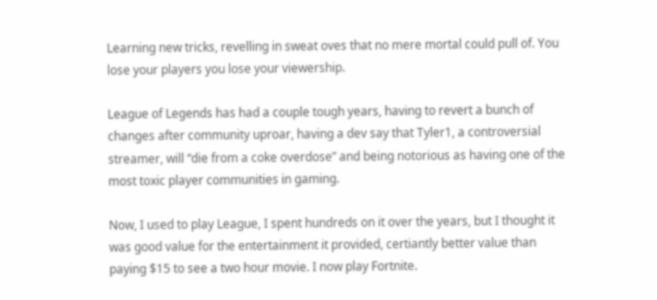Learning new tricks, revelling in sweat oves that no mere mortal could pull of. You lose your players you lose your viewership.

League of Legends has had a couple tough years, having to revert a bunch of changes after community uproar, having a dev say that Tyler1, a controversial streamer, will “die from a coke overdose” and being notorious as having one of the most toxic player communities in gaming.

Now, I used to play League, I spent hundreds on it over the years, but I thought it was good value for the entertainment it provided, certiantly better value than paying $15 to see a two hour movie. I now play Fortnite.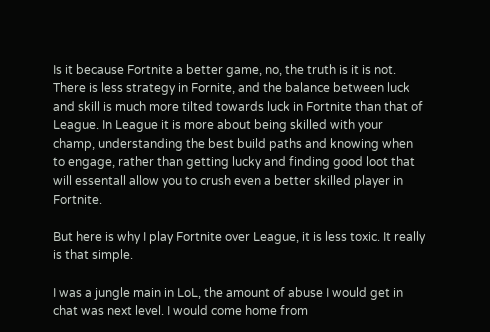Is it because Fortnite a better game, no, the truth is it is not. There is less strategy in Fornite, and the balance between luck and skill is much more tilted towards luck in Fortnite than that of League. In League it is more about being skilled with your champ, understanding the best build paths and knowing when to engage, rather than getting lucky and finding good loot that will essentall allow you to crush even a better skilled player in Fortnite.

But here is why I play Fortnite over League, it is less toxic. It really is that simple.

I was a jungle main in LoL, the amount of abuse I would get in chat was next level. I would come home from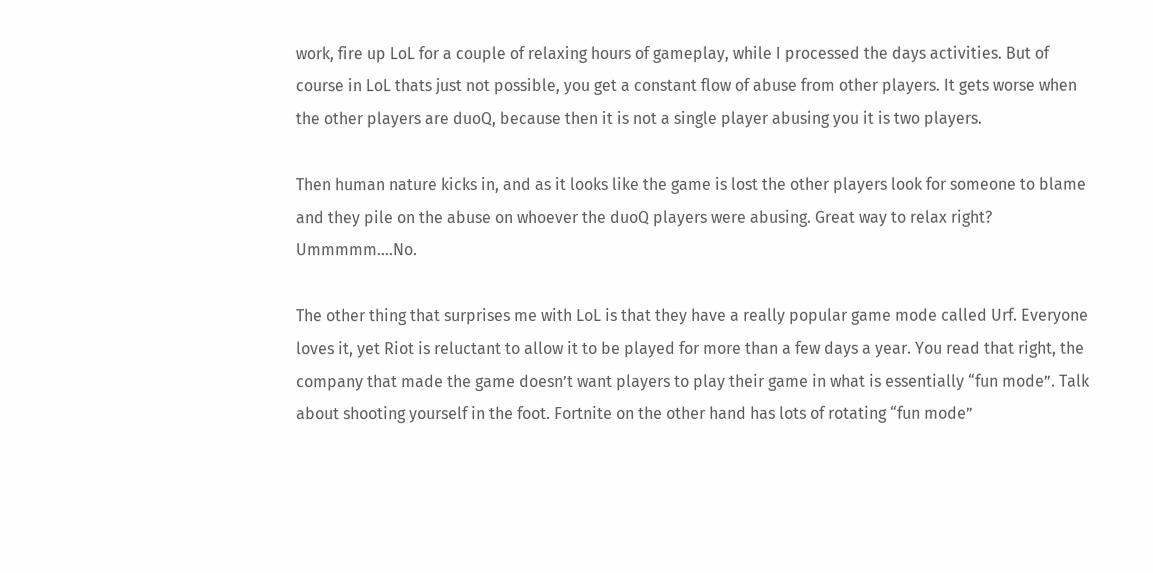work, fire up LoL for a couple of relaxing hours of gameplay, while I processed the days activities. But of course in LoL thats just not possible, you get a constant flow of abuse from other players. It gets worse when the other players are duoQ, because then it is not a single player abusing you it is two players.

Then human nature kicks in, and as it looks like the game is lost the other players look for someone to blame and they pile on the abuse on whoever the duoQ players were abusing. Great way to relax right? Ummmmm….No.

The other thing that surprises me with LoL is that they have a really popular game mode called Urf. Everyone loves it, yet Riot is reluctant to allow it to be played for more than a few days a year. You read that right, the company that made the game doesn’t want players to play their game in what is essentially “fun mode”. Talk about shooting yourself in the foot. Fortnite on the other hand has lots of rotating “fun mode”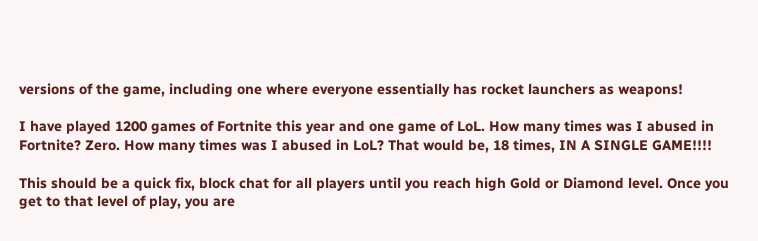versions of the game, including one where everyone essentially has rocket launchers as weapons!

I have played 1200 games of Fortnite this year and one game of LoL. How many times was I abused in Fortnite? Zero. How many times was I abused in LoL? That would be, 18 times, IN A SINGLE GAME!!!!

This should be a quick fix, block chat for all players until you reach high Gold or Diamond level. Once you get to that level of play, you are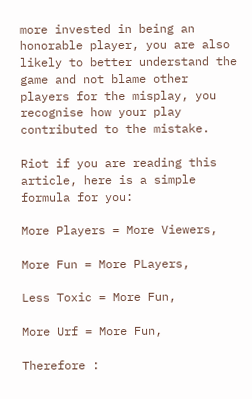more invested in being an honorable player, you are also likely to better understand the game and not blame other players for the misplay, you recognise how your play contributed to the mistake.

Riot if you are reading this article, here is a simple formula for you:

More Players = More Viewers,

More Fun = More PLayers,

Less Toxic = More Fun,

More Urf = More Fun,

Therefore :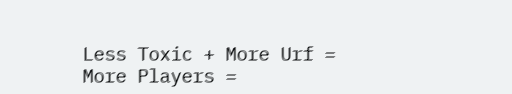Less Toxic + More Urf = More Players =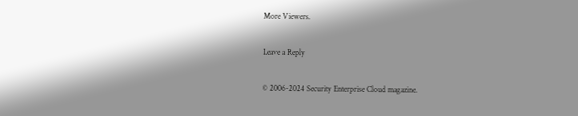More Viewers.

Leave a Reply

© 2006-2024 Security Enterprise Cloud magazine.